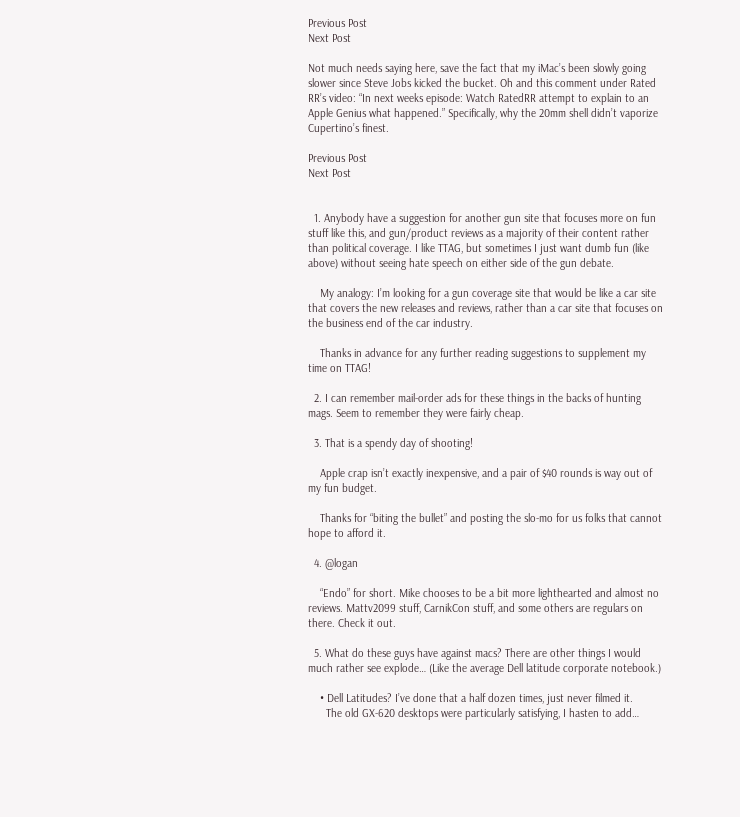Previous Post
Next Post

Not much needs saying here, save the fact that my iMac’s been slowly going slower since Steve Jobs kicked the bucket. Oh and this comment under Rated RR’s video: “In next weeks episode: Watch RatedRR attempt to explain to an Apple Genius what happened.” Specifically, why the 20mm shell didn’t vaporize Cupertino’s finest.

Previous Post
Next Post


  1. Anybody have a suggestion for another gun site that focuses more on fun stuff like this, and gun/product reviews as a majority of their content rather than political coverage. I like TTAG, but sometimes I just want dumb fun (like above) without seeing hate speech on either side of the gun debate.

    My analogy: I’m looking for a gun coverage site that would be like a car site that covers the new releases and reviews, rather than a car site that focuses on the business end of the car industry.

    Thanks in advance for any further reading suggestions to supplement my time on TTAG!

  2. I can remember mail-order ads for these things in the backs of hunting mags. Seem to remember they were fairly cheap.

  3. That is a spendy day of shooting!

    Apple crap isn’t exactly inexpensive, and a pair of $40 rounds is way out of my fun budget.

    Thanks for “biting the bullet” and posting the slo-mo for us folks that cannot hope to afford it.

  4. @logan

    “Endo” for short. Mike chooses to be a bit more lighthearted and almost no reviews. Mattv2099 stuff, CarnikCon stuff, and some others are regulars on there. Check it out.

  5. What do these guys have against macs? There are other things I would much rather see explode… (Like the average Dell latitude corporate notebook.)

    • Dell Latitudes? I’ve done that a half dozen times, just never filmed it.
      The old GX-620 desktops were particularly satisfying, I hasten to add…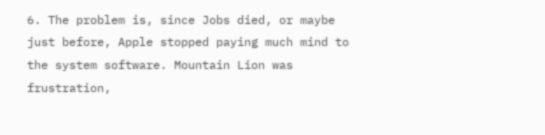6. The problem is, since Jobs died, or maybe just before, Apple stopped paying much mind to the system software. Mountain Lion was frustration,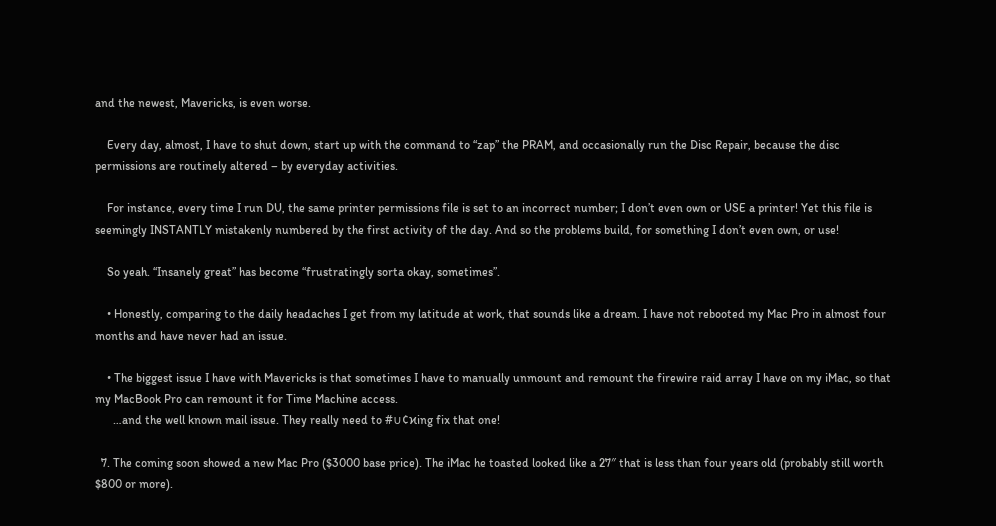and the newest, Mavericks, is even worse.

    Every day, almost, I have to shut down, start up with the command to “zap” the PRAM, and occasionally run the Disc Repair, because the disc permissions are routinely altered – by everyday activities.

    For instance, every time I run DU, the same printer permissions file is set to an incorrect number; I don’t even own or USE a printer! Yet this file is seemingly INSTANTLY mistakenly numbered by the first activity of the day. And so the problems build, for something I don’t even own, or use!

    So yeah. “Insanely great” has become “frustratingly sorta okay, sometimes”.

    • Honestly, comparing to the daily headaches I get from my latitude at work, that sounds like a dream. I have not rebooted my Mac Pro in almost four months and have never had an issue.

    • The biggest issue I have with Mavericks is that sometimes I have to manually unmount and remount the firewire raid array I have on my iMac, so that my MacBook Pro can remount it for Time Machine access.
      …and the well known mail issue. They really need to #∪¢ϰing fix that one!

  7. The coming soon showed a new Mac Pro ($3000 base price). The iMac he toasted looked like a 27″ that is less than four years old (probably still worth $800 or more).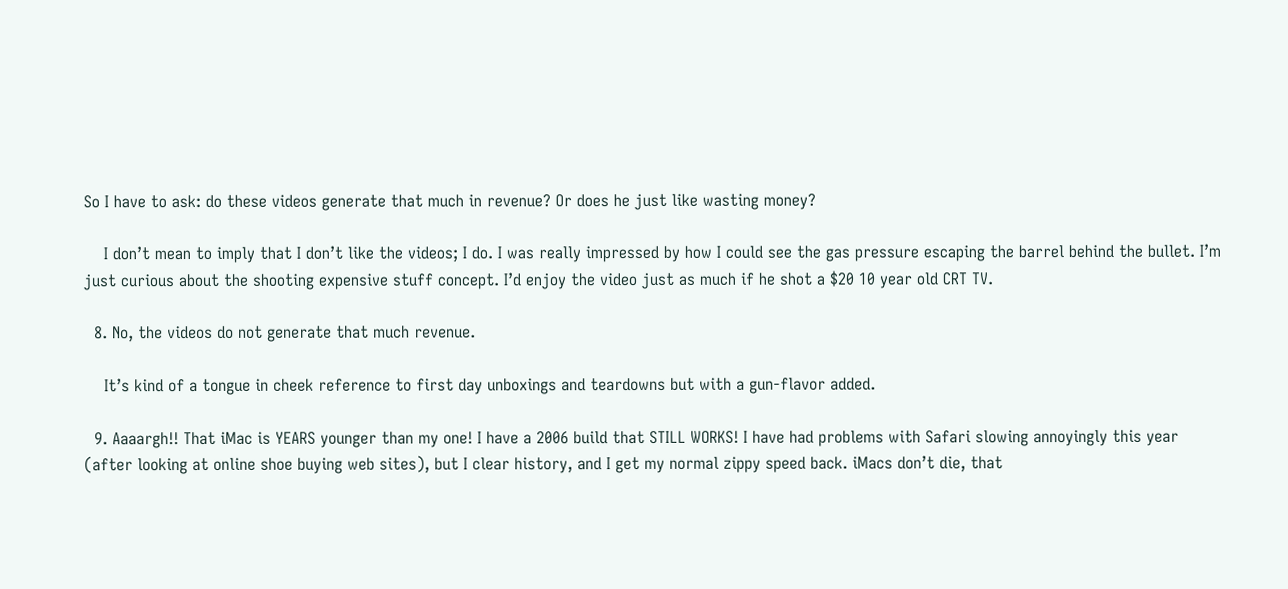So I have to ask: do these videos generate that much in revenue? Or does he just like wasting money?

    I don’t mean to imply that I don’t like the videos; I do. I was really impressed by how I could see the gas pressure escaping the barrel behind the bullet. I’m just curious about the shooting expensive stuff concept. I’d enjoy the video just as much if he shot a $20 10 year old CRT TV.

  8. No, the videos do not generate that much revenue.

    It’s kind of a tongue in cheek reference to first day unboxings and teardowns but with a gun-flavor added.

  9. Aaaargh!! That iMac is YEARS younger than my one! I have a 2006 build that STILL WORKS! I have had problems with Safari slowing annoyingly this year (after looking at online shoe buying web sites), but I clear history, and I get my normal zippy speed back. iMacs don’t die, that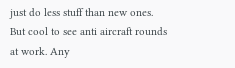just do less stuff than new ones. But cool to see anti aircraft rounds at work. Any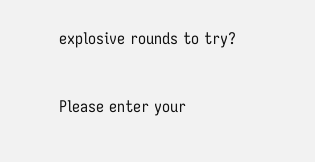explosive rounds to try?


Please enter your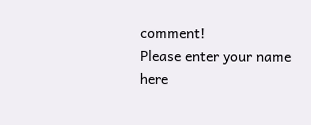comment!
Please enter your name here